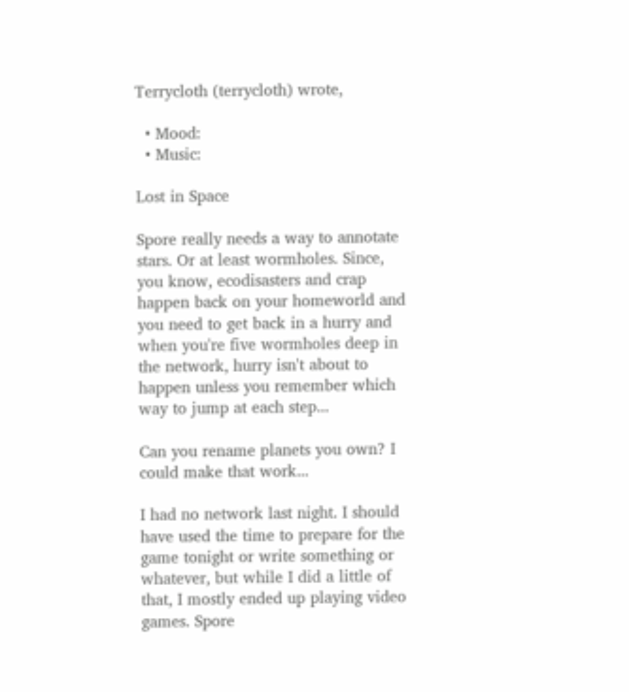Terrycloth (terrycloth) wrote,

  • Mood:
  • Music:

Lost in Space

Spore really needs a way to annotate stars. Or at least wormholes. Since, you know, ecodisasters and crap happen back on your homeworld and you need to get back in a hurry and when you're five wormholes deep in the network, hurry isn't about to happen unless you remember which way to jump at each step...

Can you rename planets you own? I could make that work...

I had no network last night. I should have used the time to prepare for the game tonight or write something or whatever, but while I did a little of that, I mostly ended up playing video games. Spore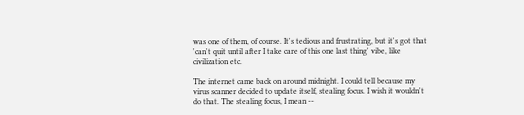was one of them, of course. It's tedious and frustrating, but it's got that 'can't quit until after I take care of this one last thing' vibe, like civilization etc.

The internet came back on around midnight. I could tell because my virus scanner decided to update itself, stealing focus. I wish it wouldn't do that. The stealing focus, I mean --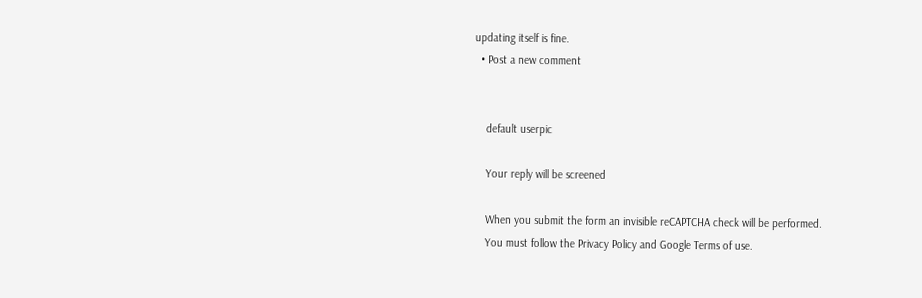updating itself is fine.
  • Post a new comment


    default userpic

    Your reply will be screened

    When you submit the form an invisible reCAPTCHA check will be performed.
    You must follow the Privacy Policy and Google Terms of use.